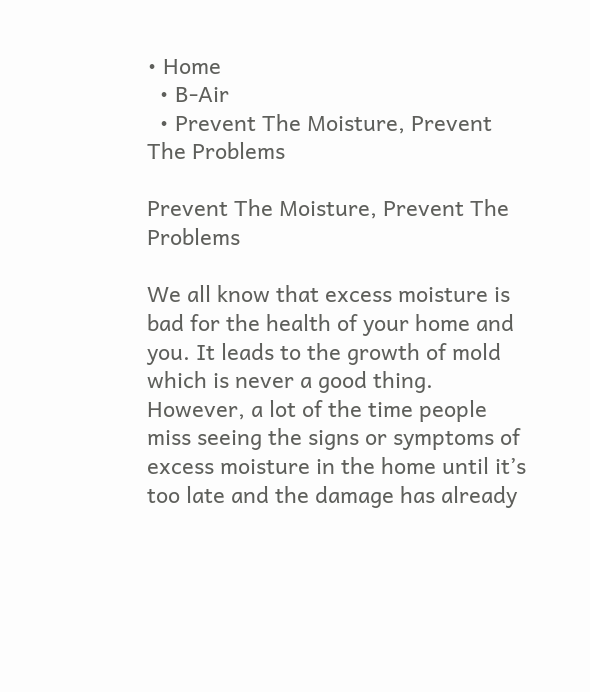• Home
  • B-Air
  • Prevent The Moisture, Prevent The Problems

Prevent The Moisture, Prevent The Problems

We all know that excess moisture is bad for the health of your home and you. It leads to the growth of mold which is never a good thing. However, a lot of the time people miss seeing the signs or symptoms of excess moisture in the home until it’s too late and the damage has already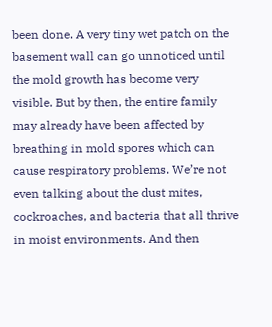been done. A very tiny wet patch on the basement wall can go unnoticed until the mold growth has become very visible. But by then, the entire family may already have been affected by breathing in mold spores which can cause respiratory problems. We’re not even talking about the dust mites, cockroaches, and bacteria that all thrive in moist environments. And then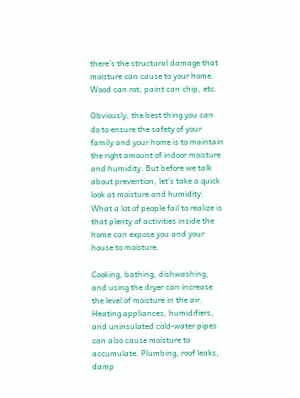there’s the structural damage that moisture can cause to your home. Wood can rot, paint can chip, etc.

Obviously, the best thing you can do to ensure the safety of your family and your home is to maintain the right amount of indoor moisture and humidity. But before we talk about prevention, let’s take a quick look at moisture and humidity. What a lot of people fail to realize is that plenty of activities inside the home can expose you and your house to moisture.

Cooking, bathing, dishwashing, and using the dryer can increase the level of moisture in the air. Heating appliances, humidifiers, and uninsulated cold-water pipes can also cause moisture to accumulate. Plumbing, roof leaks, damp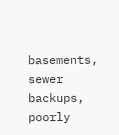basements, sewer backups, poorly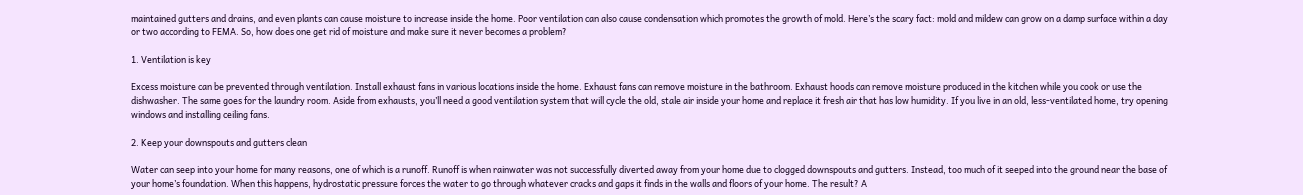maintained gutters and drains, and even plants can cause moisture to increase inside the home. Poor ventilation can also cause condensation which promotes the growth of mold. Here’s the scary fact: mold and mildew can grow on a damp surface within a day or two according to FEMA. So, how does one get rid of moisture and make sure it never becomes a problem?

1. Ventilation is key

Excess moisture can be prevented through ventilation. Install exhaust fans in various locations inside the home. Exhaust fans can remove moisture in the bathroom. Exhaust hoods can remove moisture produced in the kitchen while you cook or use the dishwasher. The same goes for the laundry room. Aside from exhausts, you’ll need a good ventilation system that will cycle the old, stale air inside your home and replace it fresh air that has low humidity. If you live in an old, less-ventilated home, try opening windows and installing ceiling fans.

2. Keep your downspouts and gutters clean

Water can seep into your home for many reasons, one of which is a runoff. Runoff is when rainwater was not successfully diverted away from your home due to clogged downspouts and gutters. Instead, too much of it seeped into the ground near the base of your home’s foundation. When this happens, hydrostatic pressure forces the water to go through whatever cracks and gaps it finds in the walls and floors of your home. The result? A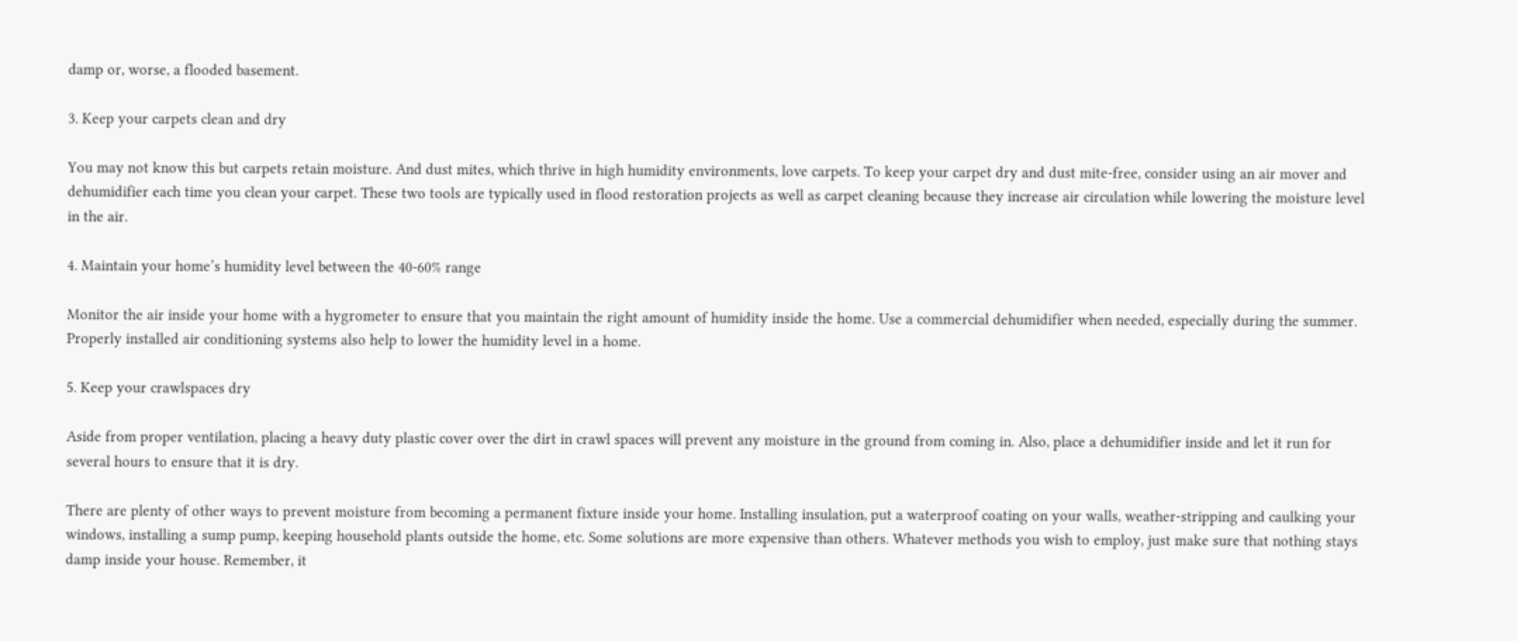damp or, worse, a flooded basement.

3. Keep your carpets clean and dry

You may not know this but carpets retain moisture. And dust mites, which thrive in high humidity environments, love carpets. To keep your carpet dry and dust mite-free, consider using an air mover and dehumidifier each time you clean your carpet. These two tools are typically used in flood restoration projects as well as carpet cleaning because they increase air circulation while lowering the moisture level in the air.

4. Maintain your home’s humidity level between the 40-60% range

Monitor the air inside your home with a hygrometer to ensure that you maintain the right amount of humidity inside the home. Use a commercial dehumidifier when needed, especially during the summer. Properly installed air conditioning systems also help to lower the humidity level in a home.

5. Keep your crawlspaces dry

Aside from proper ventilation, placing a heavy duty plastic cover over the dirt in crawl spaces will prevent any moisture in the ground from coming in. Also, place a dehumidifier inside and let it run for several hours to ensure that it is dry.

There are plenty of other ways to prevent moisture from becoming a permanent fixture inside your home. Installing insulation, put a waterproof coating on your walls, weather-stripping and caulking your windows, installing a sump pump, keeping household plants outside the home, etc. Some solutions are more expensive than others. Whatever methods you wish to employ, just make sure that nothing stays damp inside your house. Remember, it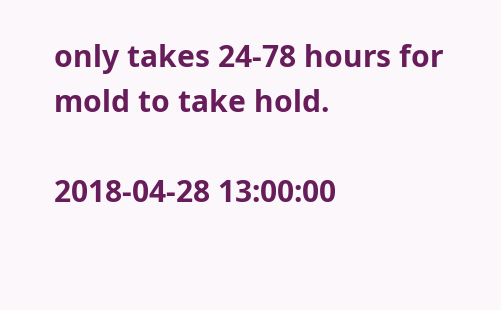only takes 24-78 hours for mold to take hold.

2018-04-28 13:00:00